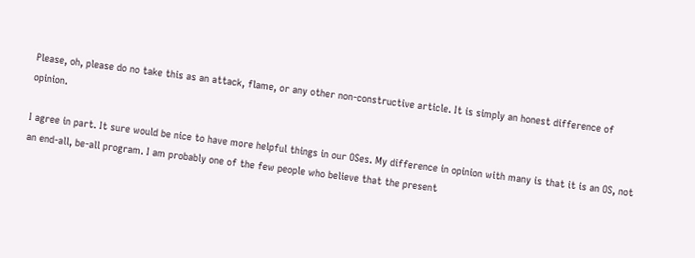Please, oh, please do no take this as an attack, flame, or any other non-constructive article. It is simply an honest difference of opinion.

I agree in part. It sure would be nice to have more helpful things in our OSes. My difference in opinion with many is that it is an OS, not an end-all, be-all program. I am probably one of the few people who believe that the present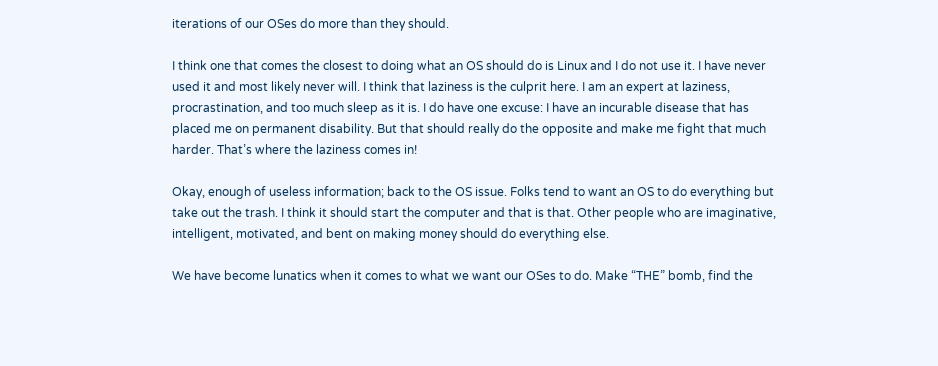iterations of our OSes do more than they should.

I think one that comes the closest to doing what an OS should do is Linux and I do not use it. I have never used it and most likely never will. I think that laziness is the culprit here. I am an expert at laziness, procrastination, and too much sleep as it is. I do have one excuse: I have an incurable disease that has placed me on permanent disability. But that should really do the opposite and make me fight that much harder. That’s where the laziness comes in!

Okay, enough of useless information; back to the OS issue. Folks tend to want an OS to do everything but take out the trash. I think it should start the computer and that is that. Other people who are imaginative, intelligent, motivated, and bent on making money should do everything else.

We have become lunatics when it comes to what we want our OSes to do. Make “THE” bomb, find the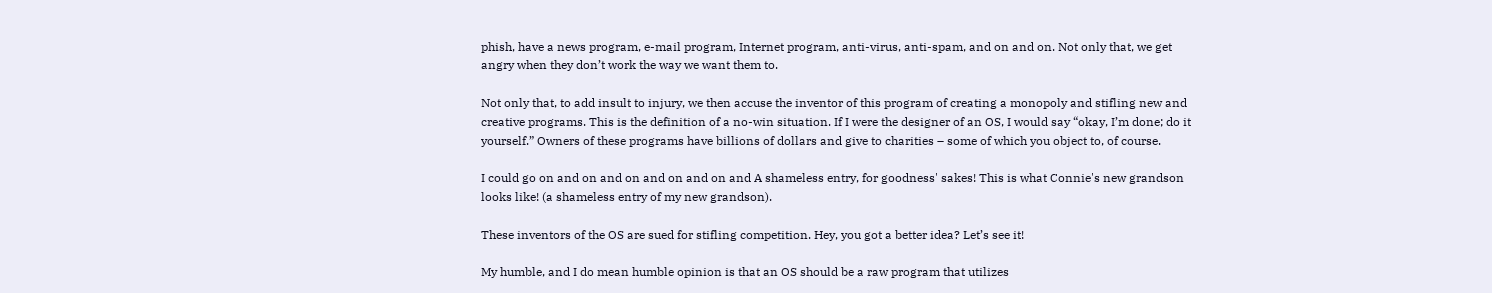phish, have a news program, e-mail program, Internet program, anti-virus, anti-spam, and on and on. Not only that, we get angry when they don’t work the way we want them to.

Not only that, to add insult to injury, we then accuse the inventor of this program of creating a monopoly and stifling new and creative programs. This is the definition of a no-win situation. If I were the designer of an OS, I would say “okay, I’m done; do it yourself.” Owners of these programs have billions of dollars and give to charities – some of which you object to, of course.

I could go on and on and on and on and on and A shameless entry, for goodness' sakes! This is what Connie's new grandson looks like! (a shameless entry of my new grandson).

These inventors of the OS are sued for stifling competition. Hey, you got a better idea? Let’s see it!

My humble, and I do mean humble opinion is that an OS should be a raw program that utilizes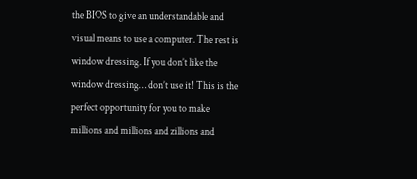the BIOS to give an understandable and visual means to use a computer. The rest is window dressing. If you don’t like the window dressing… don’t use it! This is the perfect opportunity for you to make millions and millions and zillions and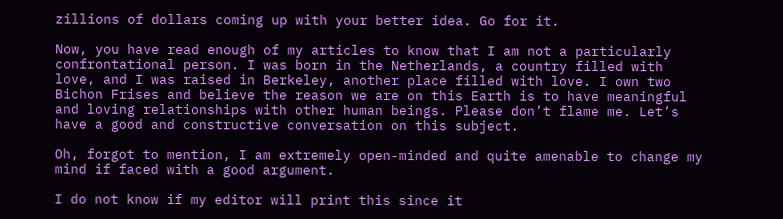zillions of dollars coming up with your better idea. Go for it.

Now, you have read enough of my articles to know that I am not a particularly confrontational person. I was born in the Netherlands, a country filled with love, and I was raised in Berkeley, another place filled with love. I own two Bichon Frises and believe the reason we are on this Earth is to have meaningful and loving relationships with other human beings. Please don’t flame me. Let’s have a good and constructive conversation on this subject.

Oh, forgot to mention, I am extremely open-minded and quite amenable to change my mind if faced with a good argument.

I do not know if my editor will print this since it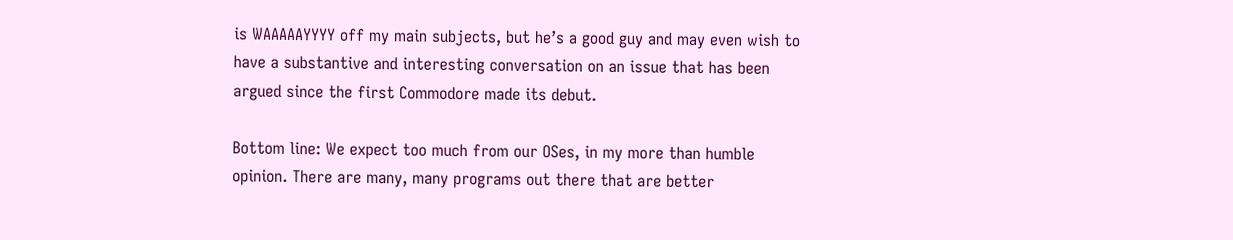is WAAAAAYYYY off my main subjects, but he’s a good guy and may even wish to have a substantive and interesting conversation on an issue that has been argued since the first Commodore made its debut.

Bottom line: We expect too much from our OSes, in my more than humble opinion. There are many, many programs out there that are better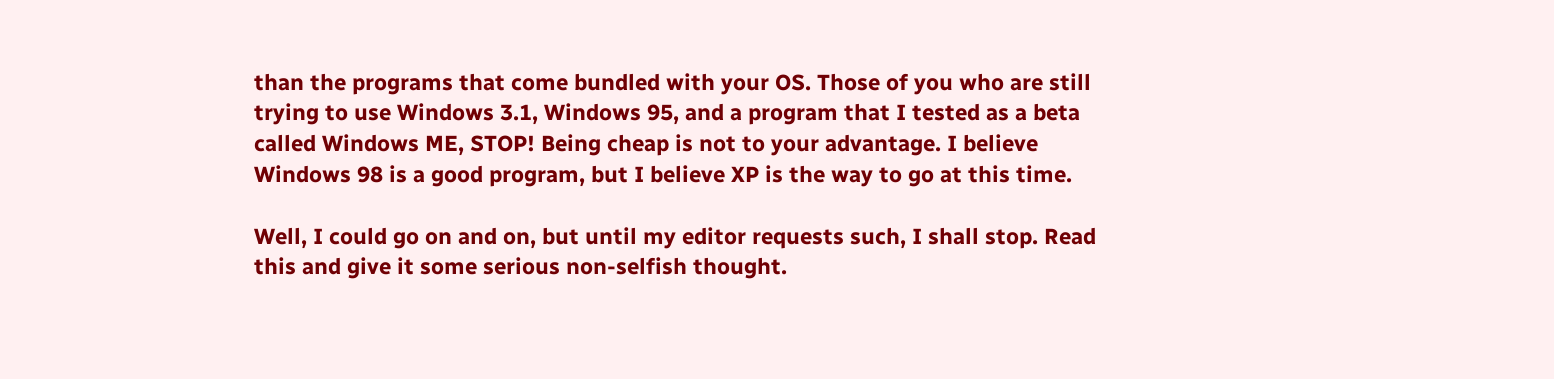than the programs that come bundled with your OS. Those of you who are still trying to use Windows 3.1, Windows 95, and a program that I tested as a beta called Windows ME, STOP! Being cheap is not to your advantage. I believe Windows 98 is a good program, but I believe XP is the way to go at this time.

Well, I could go on and on, but until my editor requests such, I shall stop. Read this and give it some serious non-selfish thought.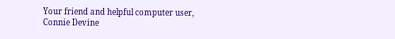Your friend and helpful computer user,
Connie Devine